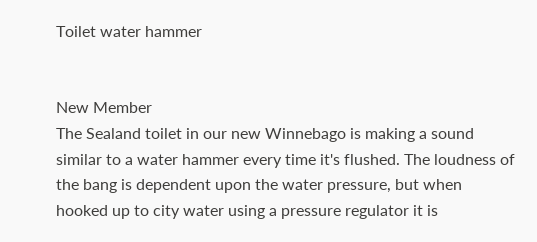Toilet water hammer


New Member
The Sealand toilet in our new Winnebago is making a sound similar to a water hammer every time it's flushed. The loudness of the bang is dependent upon the water pressure, but when hooked up to city water using a pressure regulator it is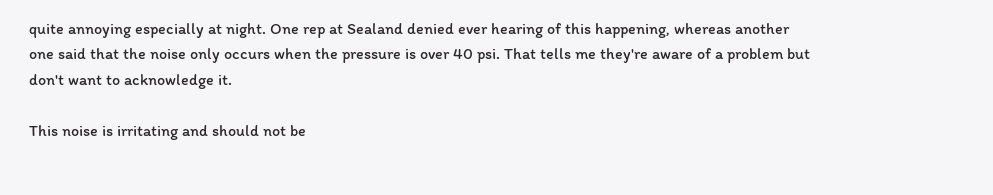quite annoying especially at night. One rep at Sealand denied ever hearing of this happening, whereas another one said that the noise only occurs when the pressure is over 40 psi. That tells me they're aware of a problem but don't want to acknowledge it.

This noise is irritating and should not be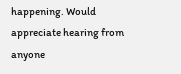happening. Would appreciate hearing from anyone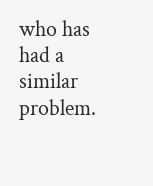who has had a similar problem.